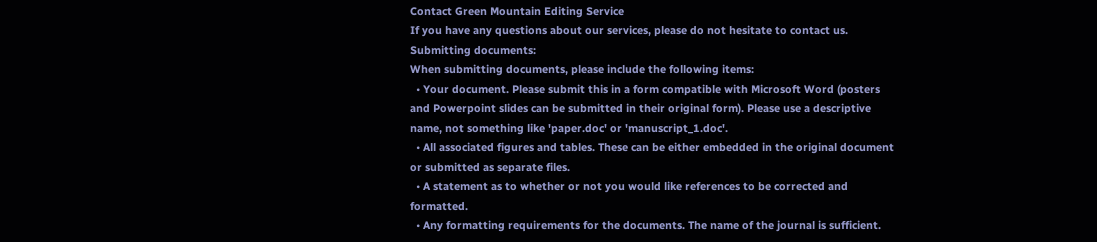Contact Green Mountain Editing Service
If you have any questions about our services, please do not hesitate to contact us.
Submitting documents:
When submitting documents, please include the following items:
  • Your document. Please submit this in a form compatible with Microsoft Word (posters and Powerpoint slides can be submitted in their original form). Please use a descriptive name, not something like 'paper.doc' or 'manuscript_1.doc'.
  • All associated figures and tables. These can be either embedded in the original document or submitted as separate files.
  • A statement as to whether or not you would like references to be corrected and formatted.
  • Any formatting requirements for the documents. The name of the journal is sufficient.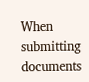When submitting documents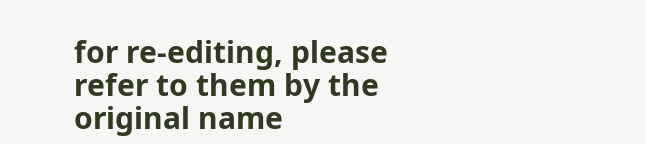for re-editing, please refer to them by the original name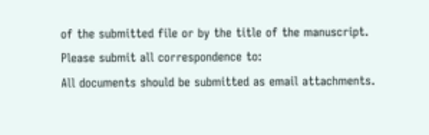of the submitted file or by the title of the manuscript.
Please submit all correspondence to:
All documents should be submitted as email attachments.